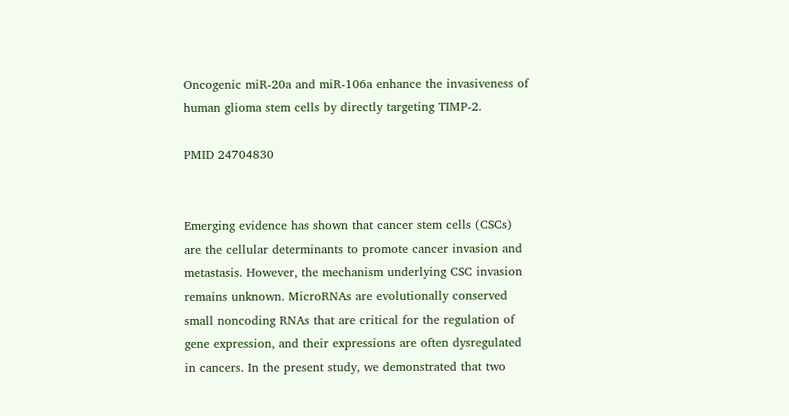Oncogenic miR-20a and miR-106a enhance the invasiveness of human glioma stem cells by directly targeting TIMP-2.

PMID 24704830


Emerging evidence has shown that cancer stem cells (CSCs) are the cellular determinants to promote cancer invasion and metastasis. However, the mechanism underlying CSC invasion remains unknown. MicroRNAs are evolutionally conserved small noncoding RNAs that are critical for the regulation of gene expression, and their expressions are often dysregulated in cancers. In the present study, we demonstrated that two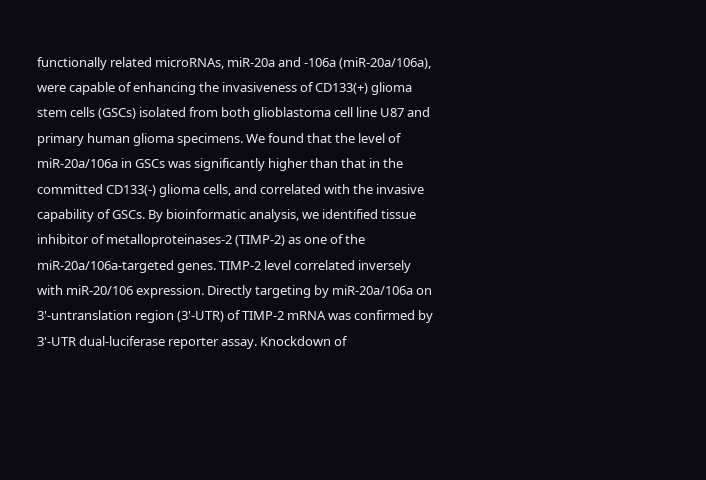functionally related microRNAs, miR-20a and -106a (miR-20a/106a), were capable of enhancing the invasiveness of CD133(+) glioma stem cells (GSCs) isolated from both glioblastoma cell line U87 and primary human glioma specimens. We found that the level of miR-20a/106a in GSCs was significantly higher than that in the committed CD133(-) glioma cells, and correlated with the invasive capability of GSCs. By bioinformatic analysis, we identified tissue inhibitor of metalloproteinases-2 (TIMP-2) as one of the miR-20a/106a-targeted genes. TIMP-2 level correlated inversely with miR-20/106 expression. Directly targeting by miR-20a/106a on 3'-untranslation region (3'-UTR) of TIMP-2 mRNA was confirmed by 3'-UTR dual-luciferase reporter assay. Knockdown of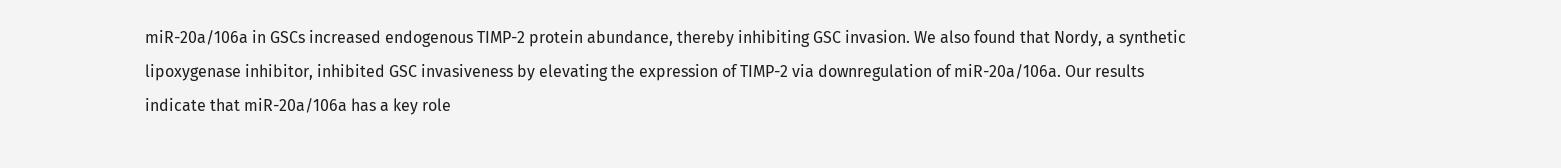miR-20a/106a in GSCs increased endogenous TIMP-2 protein abundance, thereby inhibiting GSC invasion. We also found that Nordy, a synthetic lipoxygenase inhibitor, inhibited GSC invasiveness by elevating the expression of TIMP-2 via downregulation of miR-20a/106a. Our results indicate that miR-20a/106a has a key role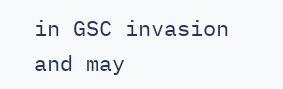in GSC invasion and may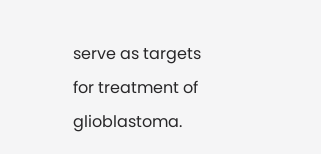serve as targets for treatment of glioblastoma.